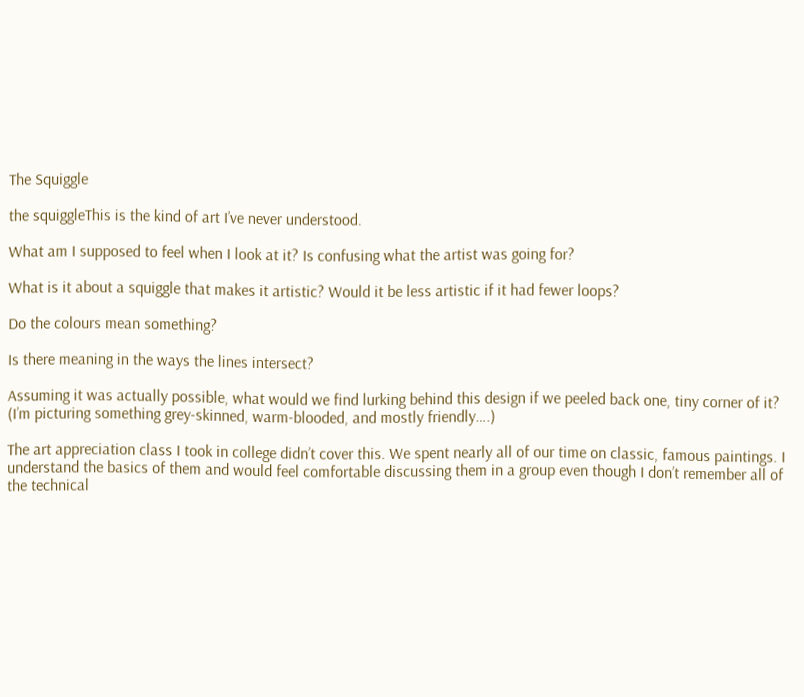The Squiggle

the squiggleThis is the kind of art I’ve never understood.

What am I supposed to feel when I look at it? Is confusing what the artist was going for?

What is it about a squiggle that makes it artistic? Would it be less artistic if it had fewer loops?

Do the colours mean something?

Is there meaning in the ways the lines intersect?

Assuming it was actually possible, what would we find lurking behind this design if we peeled back one, tiny corner of it? (I’m picturing something grey-skinned, warm-blooded, and mostly friendly….)

The art appreciation class I took in college didn’t cover this. We spent nearly all of our time on classic, famous paintings. I understand the basics of them and would feel comfortable discussing them in a group even though I don’t remember all of the technical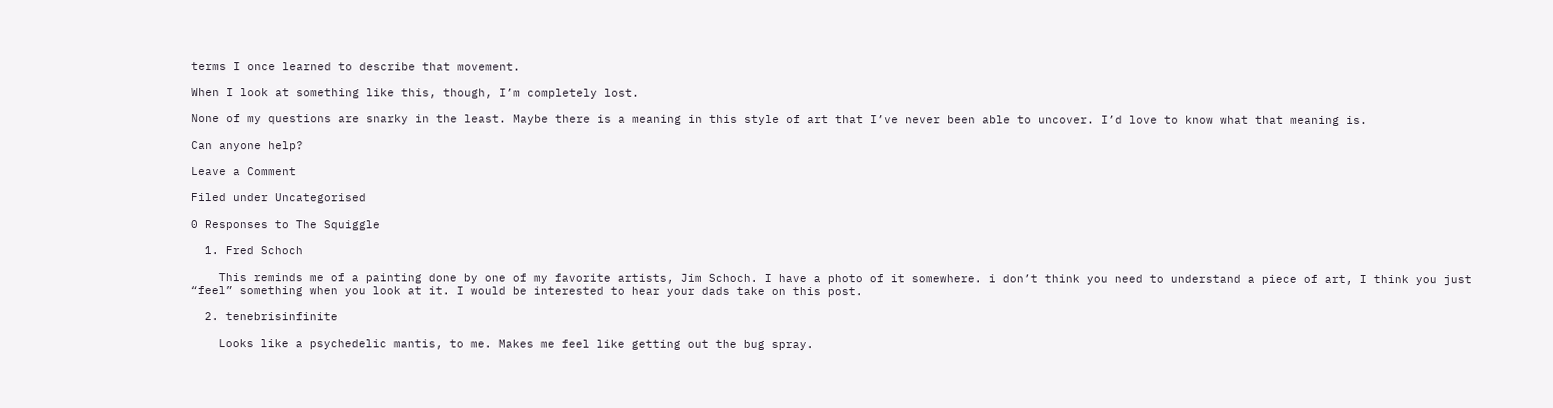terms I once learned to describe that movement.

When I look at something like this, though, I’m completely lost.

None of my questions are snarky in the least. Maybe there is a meaning in this style of art that I’ve never been able to uncover. I’d love to know what that meaning is.

Can anyone help?

Leave a Comment

Filed under Uncategorised

0 Responses to The Squiggle

  1. Fred Schoch

    This reminds me of a painting done by one of my favorite artists, Jim Schoch. I have a photo of it somewhere. i don’t think you need to understand a piece of art, I think you just “feel” something when you look at it. I would be interested to hear your dads take on this post.

  2. tenebrisinfinite

    Looks like a psychedelic mantis, to me. Makes me feel like getting out the bug spray.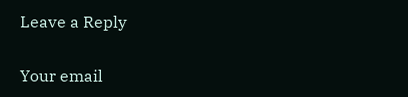Leave a Reply

Your email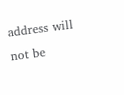address will not be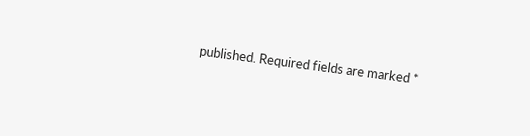published. Required fields are marked *